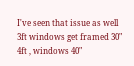I've seen that issue as well 3ft windows get framed 30" 4ft , windows 40"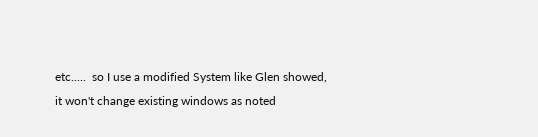etc.....  so I use a modified System like Glen showed, it won't change existing windows as noted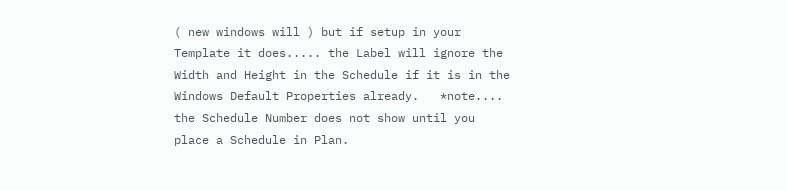( new windows will ) but if setup in your Template it does..... the Label will ignore the Width and Height in the Schedule if it is in the Windows Default Properties already.   *note.... the Schedule Number does not show until you place a Schedule in Plan.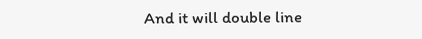And it will double line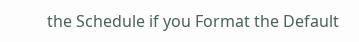the Schedule if you Format the Default